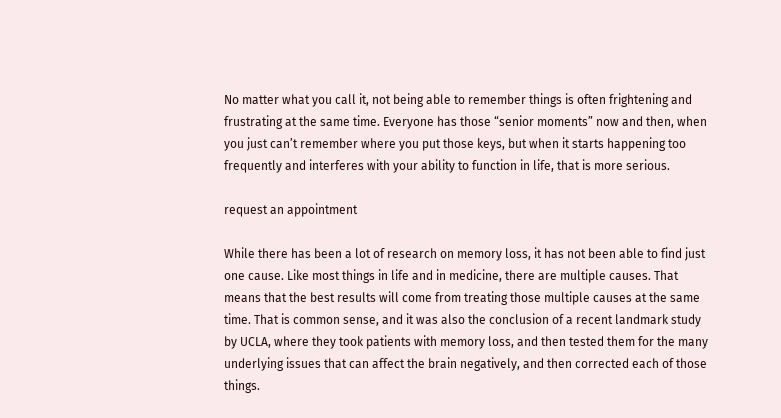No matter what you call it, not being able to remember things is often frightening and frustrating at the same time. Everyone has those “senior moments” now and then, when you just can’t remember where you put those keys, but when it starts happening too frequently and interferes with your ability to function in life, that is more serious.

request an appointment

While there has been a lot of research on memory loss, it has not been able to find just one cause. Like most things in life and in medicine, there are multiple causes. That means that the best results will come from treating those multiple causes at the same time. That is common sense, and it was also the conclusion of a recent landmark study by UCLA, where they took patients with memory loss, and then tested them for the many underlying issues that can affect the brain negatively, and then corrected each of those things.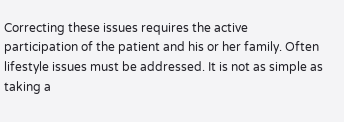Correcting these issues requires the active participation of the patient and his or her family. Often lifestyle issues must be addressed. It is not as simple as taking a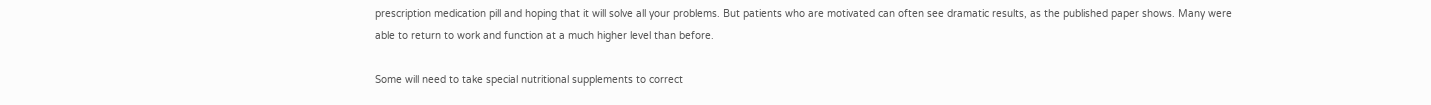prescription medication pill and hoping that it will solve all your problems. But patients who are motivated can often see dramatic results, as the published paper shows. Many were able to return to work and function at a much higher level than before.

Some will need to take special nutritional supplements to correct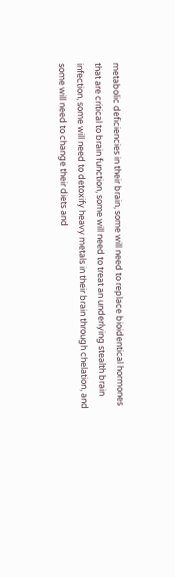metabolic deficiencies in their brain, some will need to replace bioidentical hormones that are critical to brain function, some will need to treat an underlying stealth brain infection, some will need to detoxify heavy metals in their brain through chelation, and some will need to change their diets and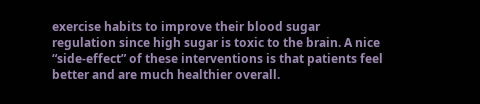exercise habits to improve their blood sugar regulation since high sugar is toxic to the brain. A nice “side-effect” of these interventions is that patients feel better and are much healthier overall.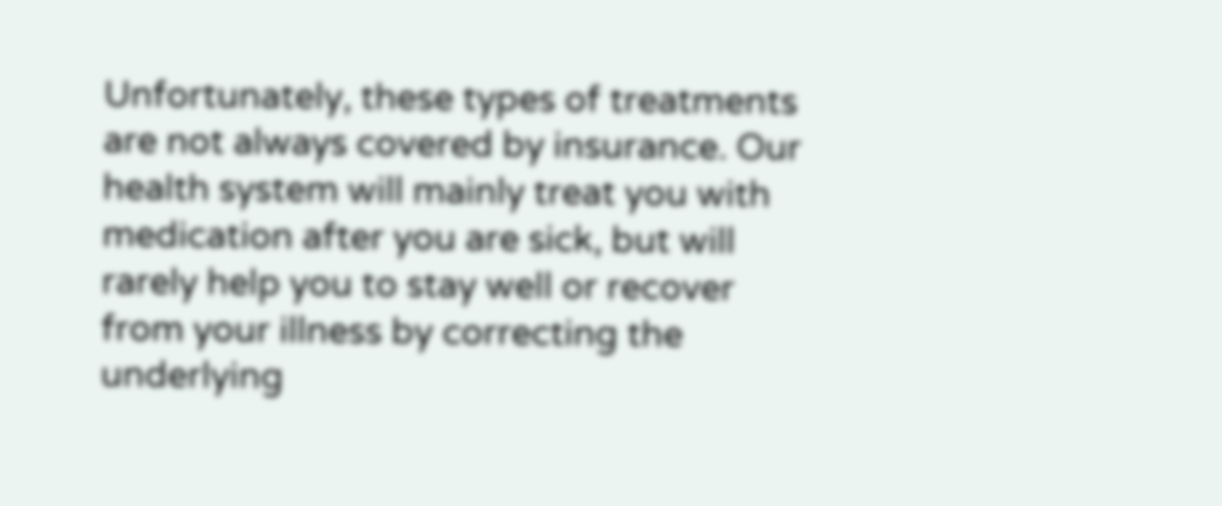Unfortunately, these types of treatments are not always covered by insurance. Our health system will mainly treat you with medication after you are sick, but will rarely help you to stay well or recover from your illness by correcting the underlying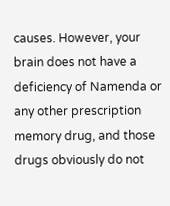causes. However, your brain does not have a deficiency of Namenda or any other prescription memory drug, and those drugs obviously do not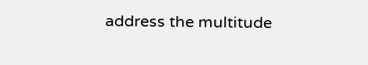address the multitude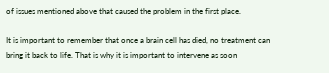of issues mentioned above that caused the problem in the first place.

It is important to remember that once a brain cell has died, no treatment can bring it back to life. That is why it is important to intervene as soon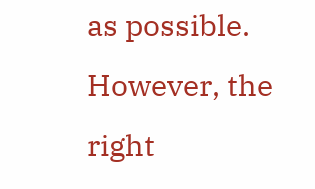as possible. However, the right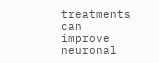treatments can improve neuronal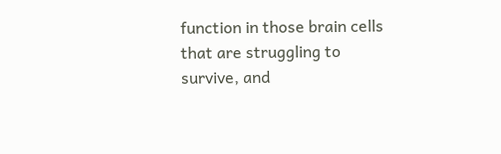function in those brain cells that are struggling to survive, and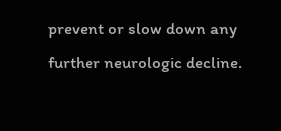prevent or slow down any further neurologic decline.